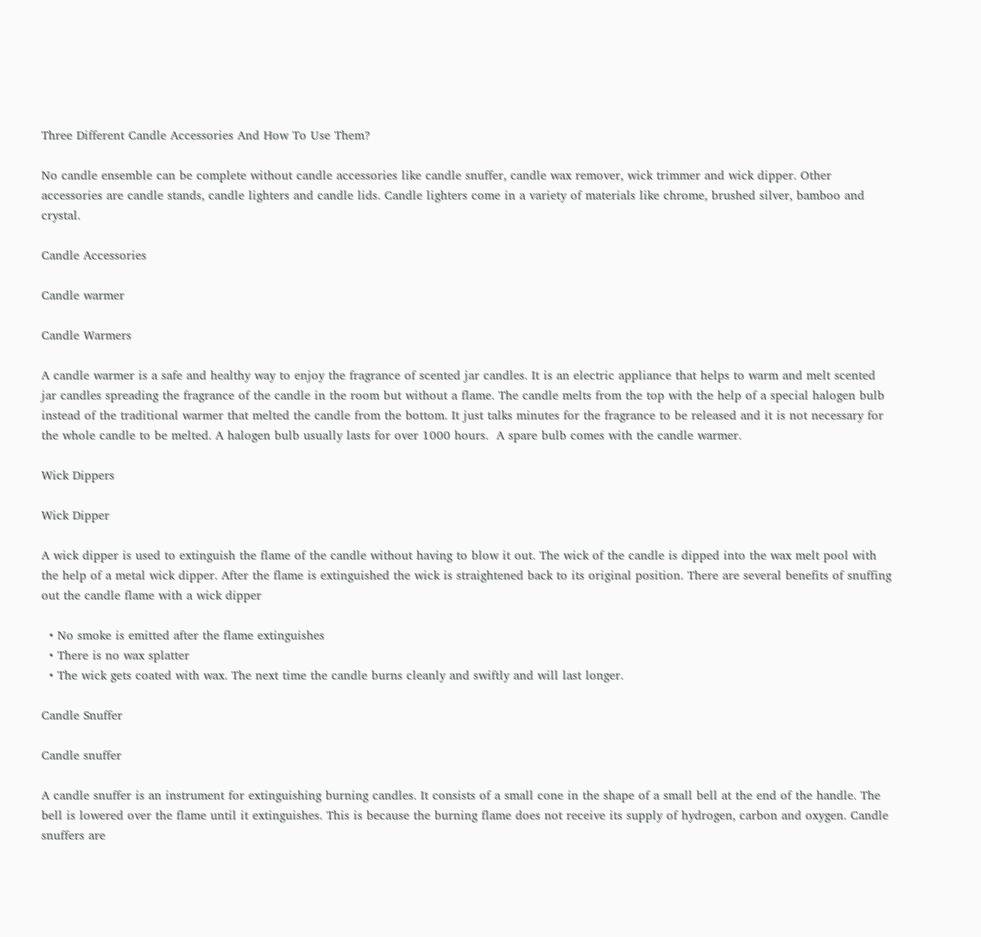Three Different Candle Accessories And How To Use Them?

No candle ensemble can be complete without candle accessories like candle snuffer, candle wax remover, wick trimmer and wick dipper. Other accessories are candle stands, candle lighters and candle lids. Candle lighters come in a variety of materials like chrome, brushed silver, bamboo and crystal.

Candle Accessories

Candle warmer

Candle Warmers

A candle warmer is a safe and healthy way to enjoy the fragrance of scented jar candles. It is an electric appliance that helps to warm and melt scented jar candles spreading the fragrance of the candle in the room but without a flame. The candle melts from the top with the help of a special halogen bulb instead of the traditional warmer that melted the candle from the bottom. It just talks minutes for the fragrance to be released and it is not necessary for the whole candle to be melted. A halogen bulb usually lasts for over 1000 hours.  A spare bulb comes with the candle warmer.

Wick Dippers

Wick Dipper

A wick dipper is used to extinguish the flame of the candle without having to blow it out. The wick of the candle is dipped into the wax melt pool with the help of a metal wick dipper. After the flame is extinguished the wick is straightened back to its original position. There are several benefits of snuffing out the candle flame with a wick dipper

  • No smoke is emitted after the flame extinguishes
  • There is no wax splatter
  • The wick gets coated with wax. The next time the candle burns cleanly and swiftly and will last longer.

Candle Snuffer

Candle snuffer

A candle snuffer is an instrument for extinguishing burning candles. It consists of a small cone in the shape of a small bell at the end of the handle. The bell is lowered over the flame until it extinguishes. This is because the burning flame does not receive its supply of hydrogen, carbon and oxygen. Candle snuffers are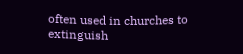often used in churches to extinguish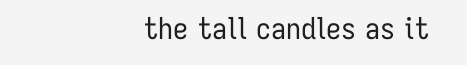the tall candles as it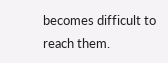becomes difficult to reach them.